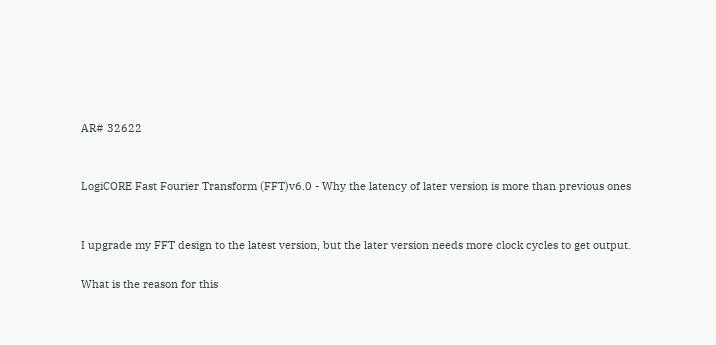AR# 32622


LogiCORE Fast Fourier Transform (FFT)v6.0 - Why the latency of later version is more than previous ones


I upgrade my FFT design to the latest version, but the later version needs more clock cycles to get output.

What is the reason for this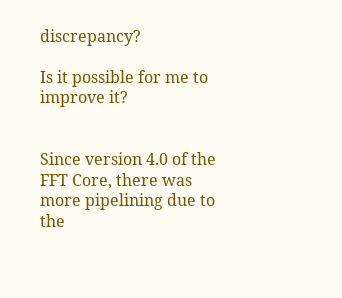discrepancy?

Is it possible for me to improve it?


Since version 4.0 of the FFT Core, there was more pipelining due to the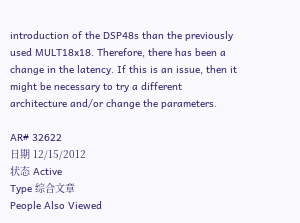introduction of the DSP48s than the previously used MULT18x18. Therefore, there has been a change in the latency. If this is an issue, then it might be necessary to try a different architecture and/or change the parameters.

AR# 32622
日期 12/15/2012
状态 Active
Type 综合文章
People Also Viewed